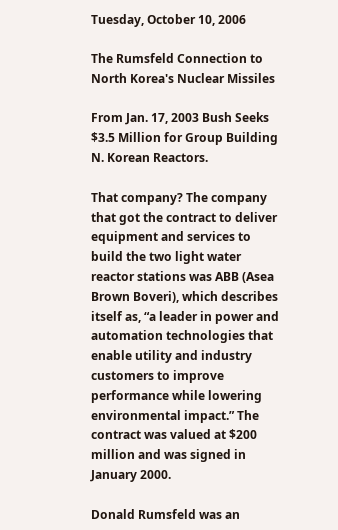Tuesday, October 10, 2006

The Rumsfeld Connection to North Korea's Nuclear Missiles

From Jan. 17, 2003 Bush Seeks $3.5 Million for Group Building N. Korean Reactors.

That company? The company that got the contract to deliver equipment and services to build the two light water reactor stations was ABB (Asea Brown Boveri), which describes itself as, “a leader in power and automation technologies that enable utility and industry customers to improve performance while lowering environmental impact.” The contract was valued at $200 million and was signed in January 2000.

Donald Rumsfeld was an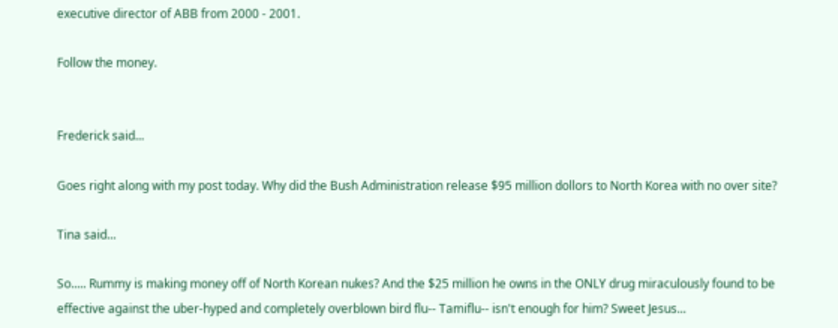executive director of ABB from 2000 - 2001.

Follow the money.


Frederick said...

Goes right along with my post today. Why did the Bush Administration release $95 million dollors to North Korea with no over site?

Tina said...

So..... Rummy is making money off of North Korean nukes? And the $25 million he owns in the ONLY drug miraculously found to be effective against the uber-hyped and completely overblown bird flu-- Tamiflu-- isn't enough for him? Sweet Jesus...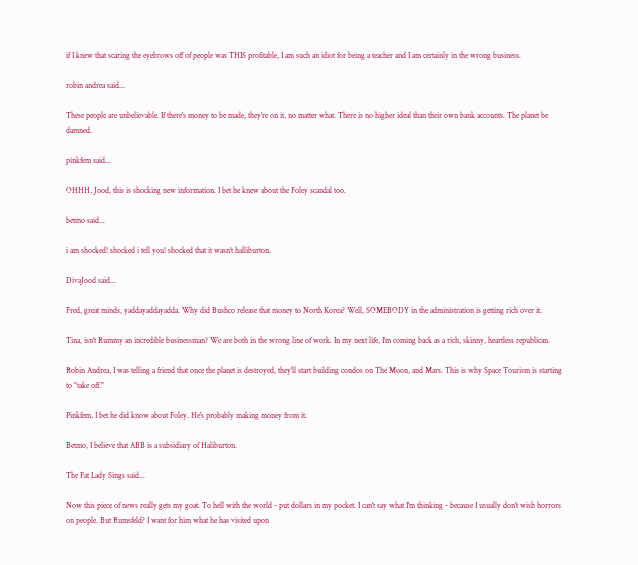if I knew that scaring the eyebrows off of people was THIS profitable, I am such an idiot for being a teacher and I am certainly in the wrong business.

robin andrea said...

These people are unbelievable. If there's money to be made, they're on it, no matter what. There is no higher ideal than their own bank accounts. The planet be damned.

pinkfem said...

OHHH, Jood, this is shocking new information. I bet he knew about the Foley scandal too.

betmo said...

i am shocked! shocked i tell you! shocked that it wasn't halliburton.

DivaJood said...

Fred, great minds, yaddayaddayadda. Why did Bushco release that money to North Korea? Well, SOMEBODY in the administration is getting rich over it.

Tina, isn't Rummy an incredible businessman? We are both in the wrong line of work. In my next life, I'm coming back as a rich, skinny, heartless republican.

Robin Andrea, I was telling a friend that once the planet is destroyed, they'll start building condos on The Moon, and Mars. This is why Space Tourism is starting to "take off."

Pinkfem, I bet he did know about Foley. He's probably making money from it.

Betmo, I believe that ABB is a subsidiary of Haliburton.

The Fat Lady Sings said...

Now this piece of news really gets my goat. To hell with the world - put dollars in my pocket. I can't say what I'm thinking - because I usually don't wish horrors on people. But Rumsfeld? I want for him what he has visited upon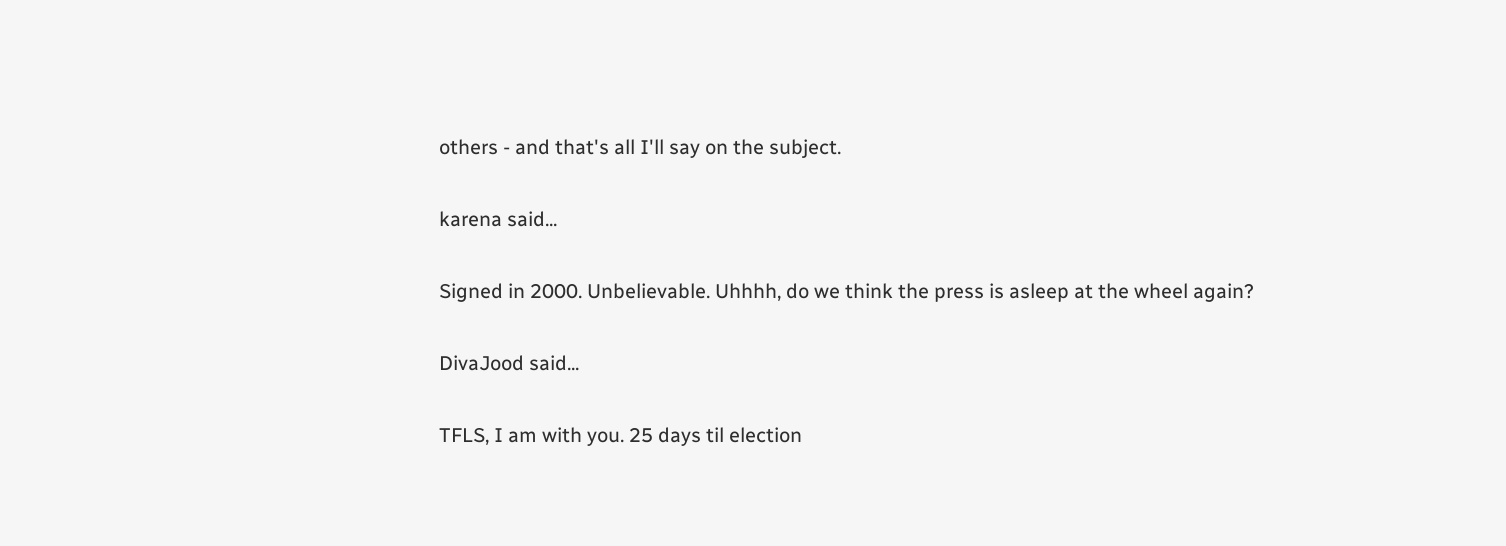others - and that's all I'll say on the subject.

karena said...

Signed in 2000. Unbelievable. Uhhhh, do we think the press is asleep at the wheel again?

DivaJood said...

TFLS, I am with you. 25 days til election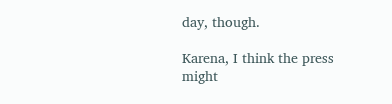day, though.

Karena, I think the press might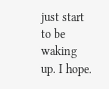just start to be waking up. I hope.